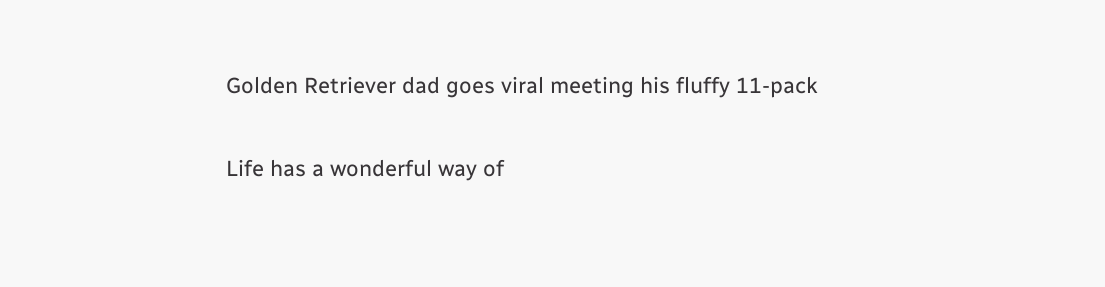Golden Retriever dad goes viral meeting his fluffy 11-pack

Life has a wonderful way of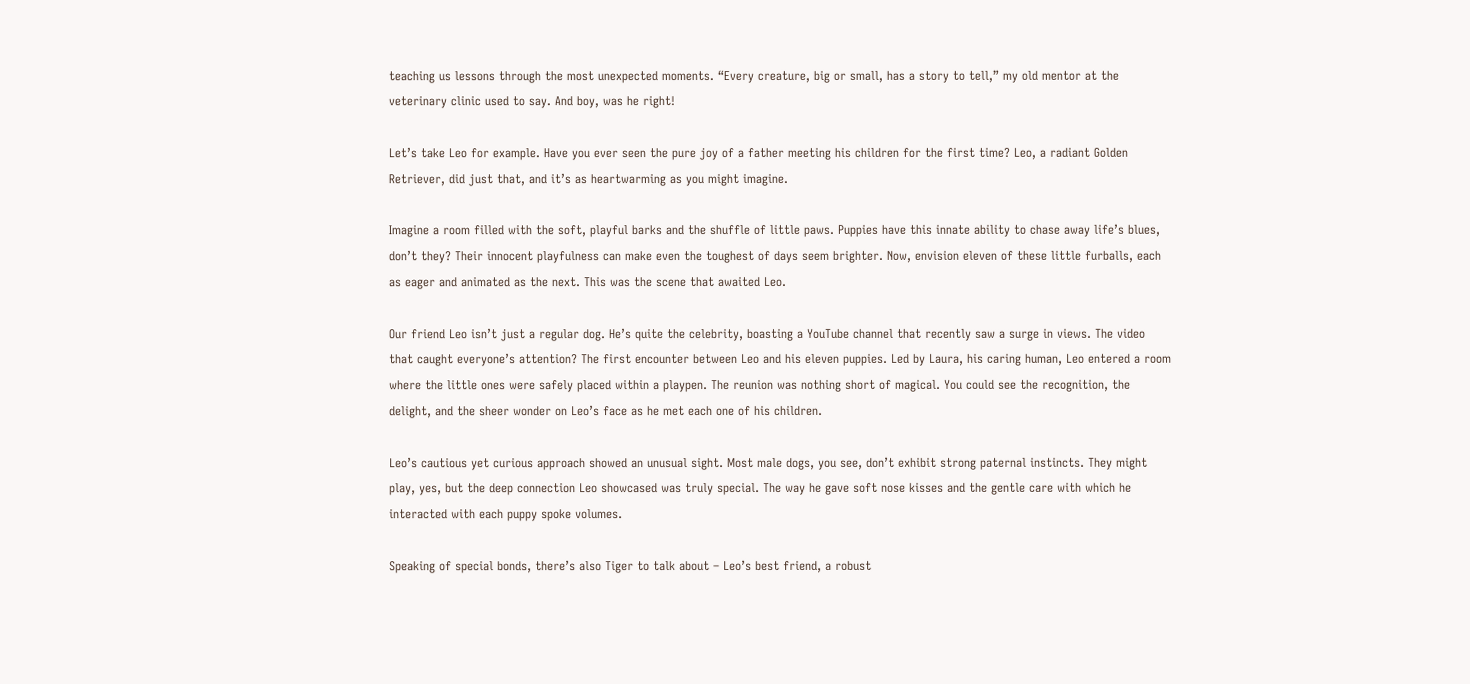teaching us lessons through the most unexpected moments. “Every creature, big or small, has a story to tell,” my old mentor at the veterinary clinic used to say. And boy, was he right!

Let’s take Leo for example. Have you ever seen the pure joy of a father meeting his children for the first time? Leo, a radiant Golden Retriever, did just that, and it’s as heartwarming as you might imagine.

Imagine a room filled with the soft, playful barks and the shuffle of little paws. Puppies have this innate ability to chase away life’s blues, don’t they? Their innocent playfulness can make even the toughest of days seem brighter. Now, envision eleven of these little furballs, each as eager and animated as the next. This was the scene that awaited Leo.

Our friend Leo isn’t just a regular dog. He’s quite the celebrity, boasting a YouTube channel that recently saw a surge in views. The video that caught everyone’s attention? The first encounter between Leo and his eleven puppies. Led by Laura, his caring human, Leo entered a room where the little ones were safely placed within a playpen. The reunion was nothing short of magical. You could see the recognition, the delight, and the sheer wonder on Leo’s face as he met each one of his children.

Leo’s cautious yet curious approach showed an unusual sight. Most male dogs, you see, don’t exhibit strong paternal instincts. They might play, yes, but the deep connection Leo showcased was truly special. The way he gave soft nose kisses and the gentle care with which he interacted with each puppy spoke volumes.

Speaking of special bonds, there’s also Tiger to talk about – Leo’s best friend, a robust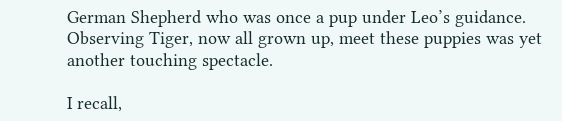German Shepherd who was once a pup under Leo’s guidance. Observing Tiger, now all grown up, meet these puppies was yet another touching spectacle.

I recall,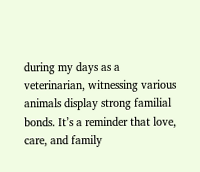during my days as a veterinarian, witnessing various animals display strong familial bonds. It’s a reminder that love, care, and family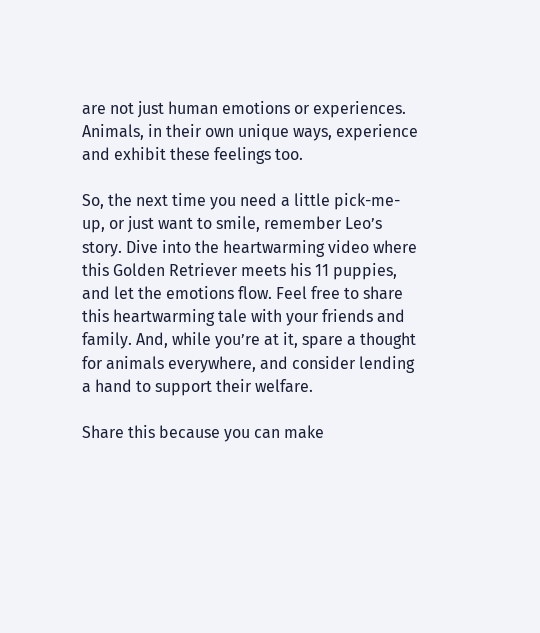are not just human emotions or experiences. Animals, in their own unique ways, experience and exhibit these feelings too.

So, the next time you need a little pick-me-up, or just want to smile, remember Leo’s story. Dive into the heartwarming video where this Golden Retriever meets his 11 puppies, and let the emotions flow. Feel free to share this heartwarming tale with your friends and family. And, while you’re at it, spare a thought for animals everywhere, and consider lending a hand to support their welfare.

Share this because you can make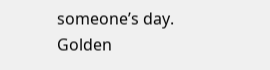someone’s day.
Golden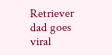Retriever dad goes viral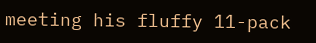meeting his fluffy 11-pack